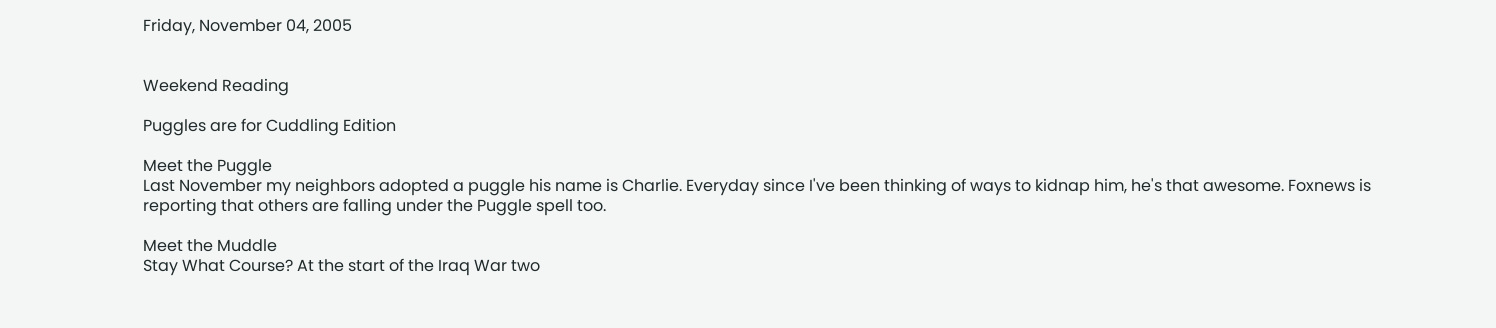Friday, November 04, 2005


Weekend Reading

Puggles are for Cuddling Edition

Meet the Puggle
Last November my neighbors adopted a puggle his name is Charlie. Everyday since I've been thinking of ways to kidnap him, he's that awesome. Foxnews is reporting that others are falling under the Puggle spell too.

Meet the Muddle
Stay What Course? At the start of the Iraq War two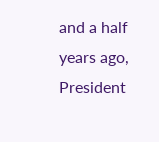and a half years ago, President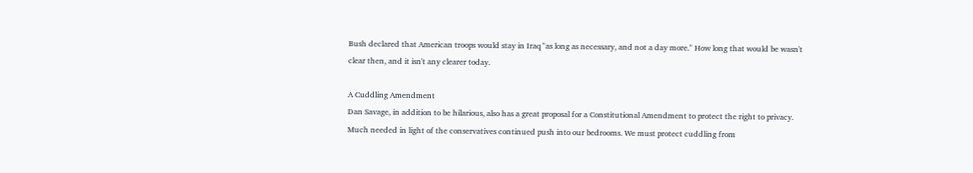Bush declared that American troops would stay in Iraq "as long as necessary, and not a day more." How long that would be wasn't clear then, and it isn't any clearer today.

A Cuddling Amendment
Dan Savage, in addition to be hilarious, also has a great proposal for a Constitutional Amendment to protect the right to privacy. Much needed in light of the conservatives continued push into our bedrooms. We must protect cuddling from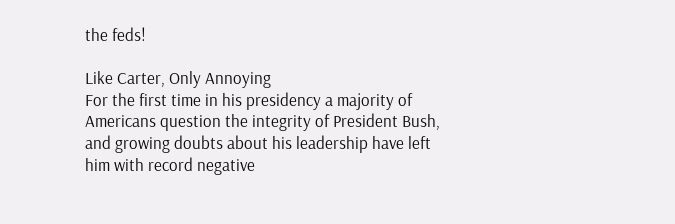the feds!

Like Carter, Only Annoying
For the first time in his presidency a majority of Americans question the integrity of President Bush, and growing doubts about his leadership have left him with record negative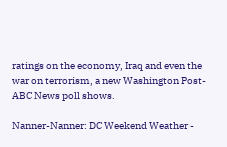ratings on the economy, Iraq and even the war on terrorism, a new Washington Post-ABC News poll shows.

Nanner-Nanner: DC Weekend Weather -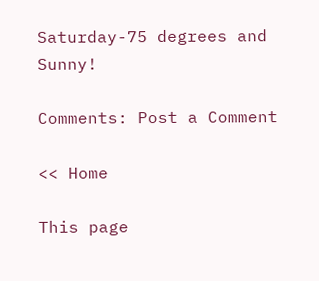Saturday-75 degrees and Sunny!

Comments: Post a Comment

<< Home

This page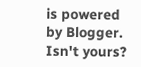is powered by Blogger. Isn't yours?